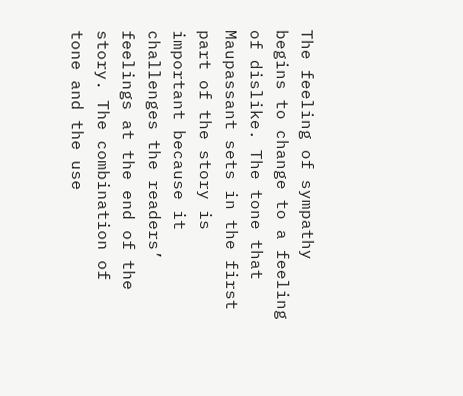The feeling of sympathy begins to change to a feeling of dislike. The tone that Maupassant sets in the first part of the story is important because it challenges the readers’ feelings at the end of the story. The combination of tone and the use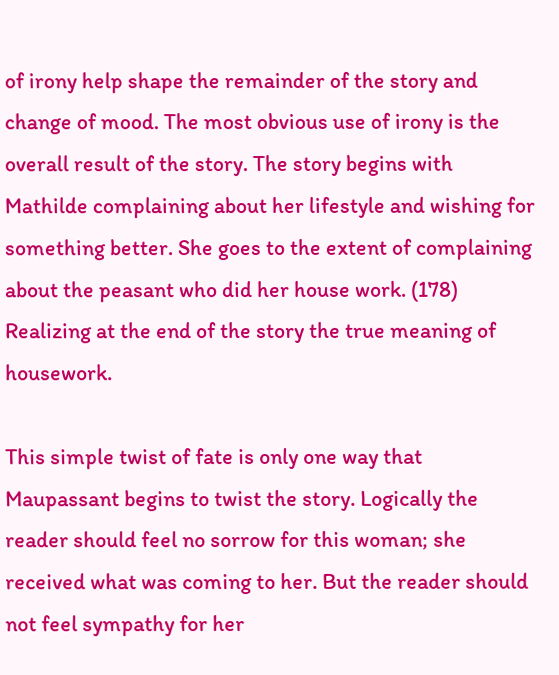of irony help shape the remainder of the story and change of mood. The most obvious use of irony is the overall result of the story. The story begins with Mathilde complaining about her lifestyle and wishing for something better. She goes to the extent of complaining about the peasant who did her house work. (178) Realizing at the end of the story the true meaning of housework.

This simple twist of fate is only one way that Maupassant begins to twist the story. Logically the reader should feel no sorrow for this woman; she received what was coming to her. But the reader should not feel sympathy for her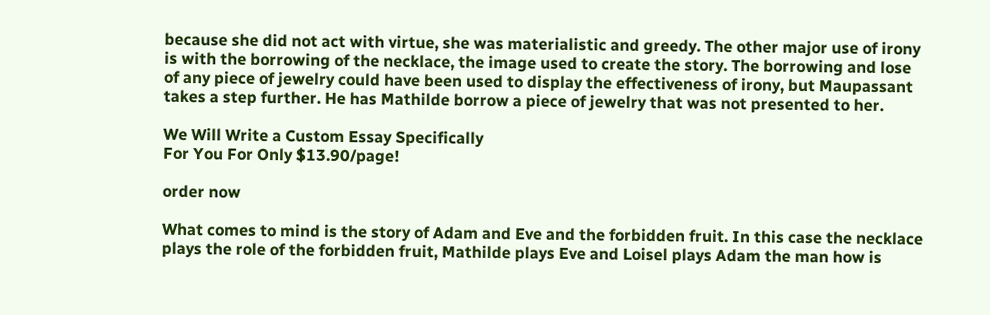because she did not act with virtue, she was materialistic and greedy. The other major use of irony is with the borrowing of the necklace, the image used to create the story. The borrowing and lose of any piece of jewelry could have been used to display the effectiveness of irony, but Maupassant takes a step further. He has Mathilde borrow a piece of jewelry that was not presented to her.

We Will Write a Custom Essay Specifically
For You For Only $13.90/page!

order now

What comes to mind is the story of Adam and Eve and the forbidden fruit. In this case the necklace plays the role of the forbidden fruit, Mathilde plays Eve and Loisel plays Adam the man how is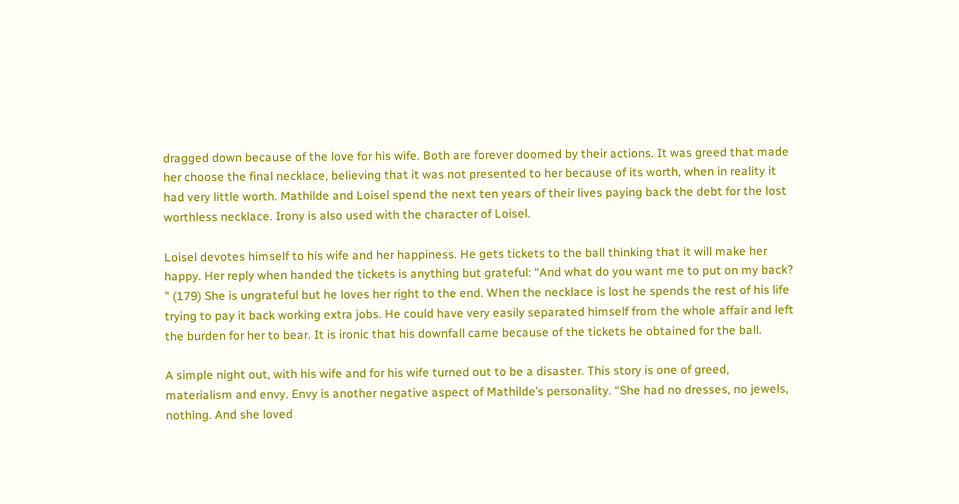dragged down because of the love for his wife. Both are forever doomed by their actions. It was greed that made her choose the final necklace, believing that it was not presented to her because of its worth, when in reality it had very little worth. Mathilde and Loisel spend the next ten years of their lives paying back the debt for the lost worthless necklace. Irony is also used with the character of Loisel.

Loisel devotes himself to his wife and her happiness. He gets tickets to the ball thinking that it will make her happy. Her reply when handed the tickets is anything but grateful: “And what do you want me to put on my back? ” (179) She is ungrateful but he loves her right to the end. When the necklace is lost he spends the rest of his life trying to pay it back working extra jobs. He could have very easily separated himself from the whole affair and left the burden for her to bear. It is ironic that his downfall came because of the tickets he obtained for the ball.

A simple night out, with his wife and for his wife turned out to be a disaster. This story is one of greed, materialism and envy. Envy is another negative aspect of Mathilde’s personality. “She had no dresses, no jewels, nothing. And she loved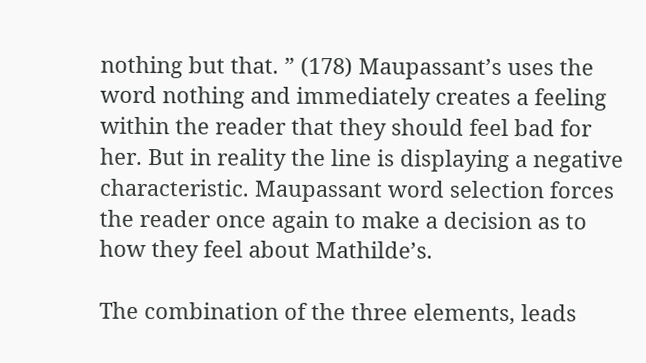nothing but that. ” (178) Maupassant’s uses the word nothing and immediately creates a feeling within the reader that they should feel bad for her. But in reality the line is displaying a negative characteristic. Maupassant word selection forces the reader once again to make a decision as to how they feel about Mathilde’s.

The combination of the three elements, leads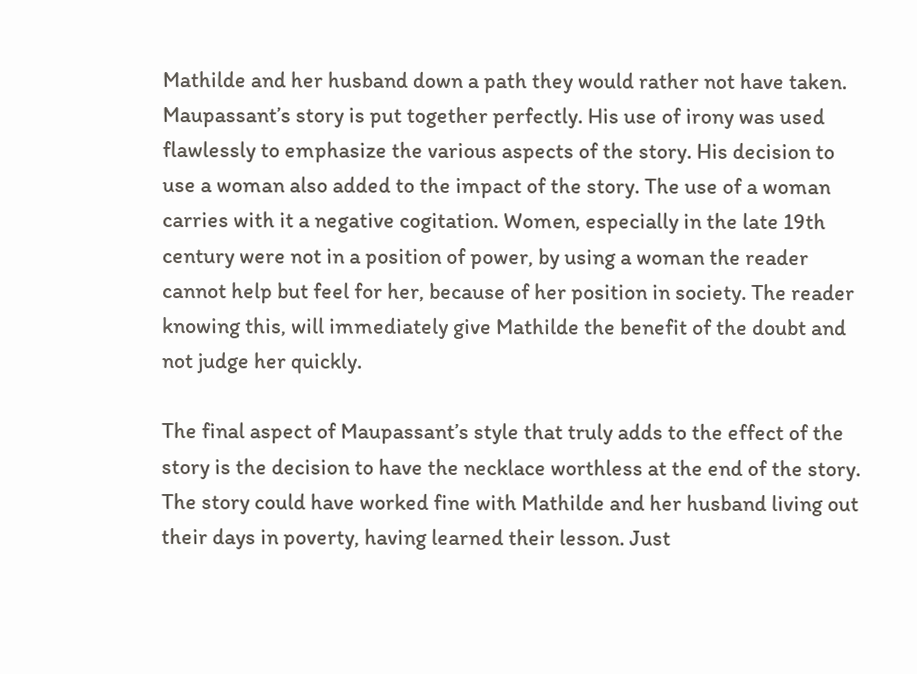Mathilde and her husband down a path they would rather not have taken. Maupassant’s story is put together perfectly. His use of irony was used flawlessly to emphasize the various aspects of the story. His decision to use a woman also added to the impact of the story. The use of a woman carries with it a negative cogitation. Women, especially in the late 19th century were not in a position of power, by using a woman the reader cannot help but feel for her, because of her position in society. The reader knowing this, will immediately give Mathilde the benefit of the doubt and not judge her quickly.

The final aspect of Maupassant’s style that truly adds to the effect of the story is the decision to have the necklace worthless at the end of the story. The story could have worked fine with Mathilde and her husband living out their days in poverty, having learned their lesson. Just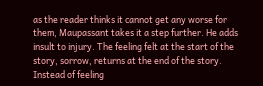as the reader thinks it cannot get any worse for them, Maupassant takes it a step further. He adds insult to injury. The feeling felt at the start of the story, sorrow, returns at the end of the story. Instead of feeling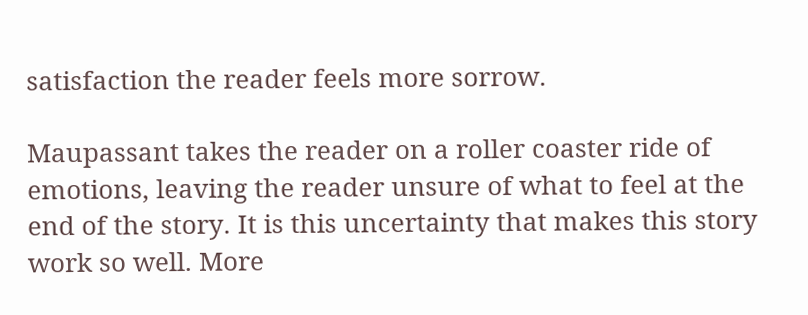satisfaction the reader feels more sorrow.

Maupassant takes the reader on a roller coaster ride of emotions, leaving the reader unsure of what to feel at the end of the story. It is this uncertainty that makes this story work so well. More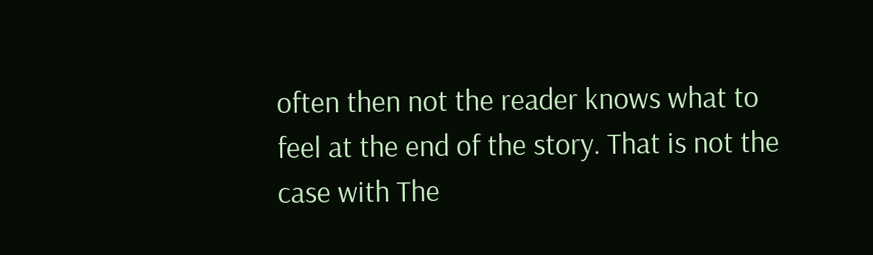often then not the reader knows what to feel at the end of the story. That is not the case with The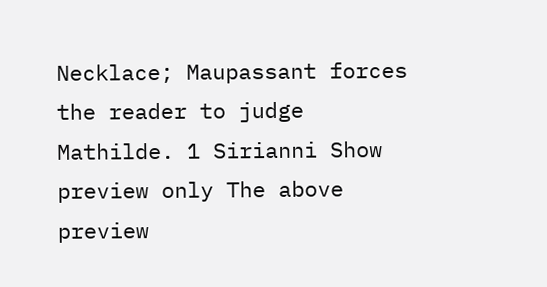Necklace; Maupassant forces the reader to judge Mathilde. 1 Sirianni Show preview only The above preview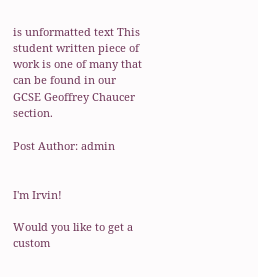is unformatted text This student written piece of work is one of many that can be found in our GCSE Geoffrey Chaucer section.

Post Author: admin


I'm Irvin!

Would you like to get a custom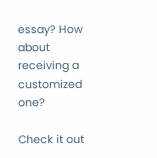essay? How about receiving a customized one?

Check it out